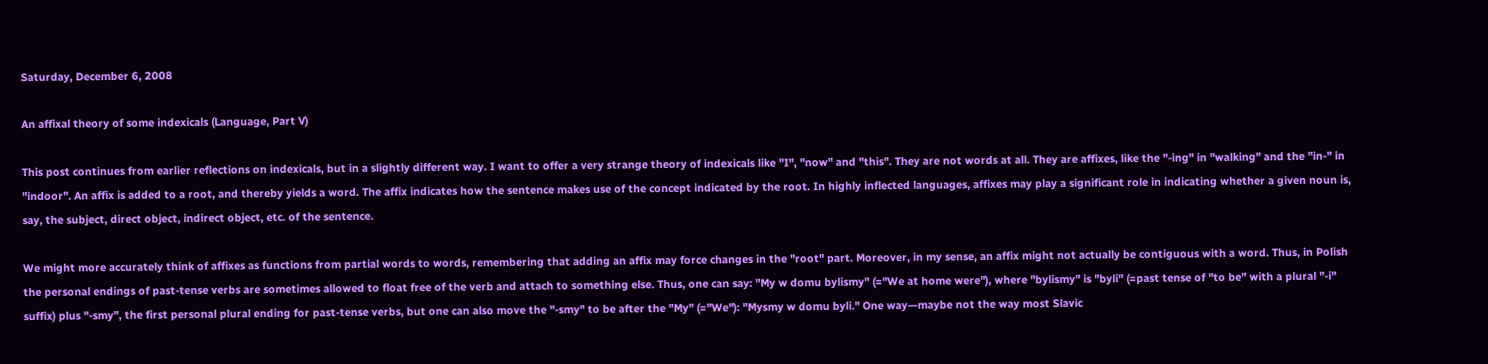Saturday, December 6, 2008

An affixal theory of some indexicals (Language, Part V)

This post continues from earlier reflections on indexicals, but in a slightly different way. I want to offer a very strange theory of indexicals like "I", "now" and "this". They are not words at all. They are affixes, like the "-ing" in "walking" and the "in-" in "indoor". An affix is added to a root, and thereby yields a word. The affix indicates how the sentence makes use of the concept indicated by the root. In highly inflected languages, affixes may play a significant role in indicating whether a given noun is, say, the subject, direct object, indirect object, etc. of the sentence.

We might more accurately think of affixes as functions from partial words to words, remembering that adding an affix may force changes in the "root" part. Moreover, in my sense, an affix might not actually be contiguous with a word. Thus, in Polish the personal endings of past-tense verbs are sometimes allowed to float free of the verb and attach to something else. Thus, one can say: "My w domu bylismy" (="We at home were"), where "bylismy" is "byli" (=past tense of "to be" with a plural "-i" suffix) plus "-smy", the first personal plural ending for past-tense verbs, but one can also move the "-smy" to be after the "My" (="We"): "Mysmy w domu byli." One way—maybe not the way most Slavic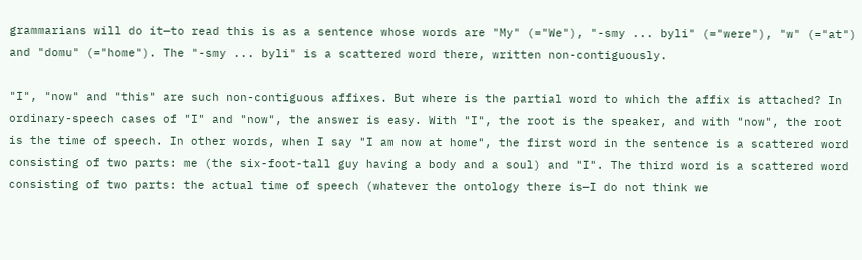grammarians will do it—to read this is as a sentence whose words are "My" (="We"), "-smy ... byli" (="were"), "w" (="at") and "domu" (="home"). The "-smy ... byli" is a scattered word there, written non-contiguously.

"I", "now" and "this" are such non-contiguous affixes. But where is the partial word to which the affix is attached? In ordinary-speech cases of "I" and "now", the answer is easy. With "I", the root is the speaker, and with "now", the root is the time of speech. In other words, when I say "I am now at home", the first word in the sentence is a scattered word consisting of two parts: me (the six-foot-tall guy having a body and a soul) and "I". The third word is a scattered word consisting of two parts: the actual time of speech (whatever the ontology there is—I do not think we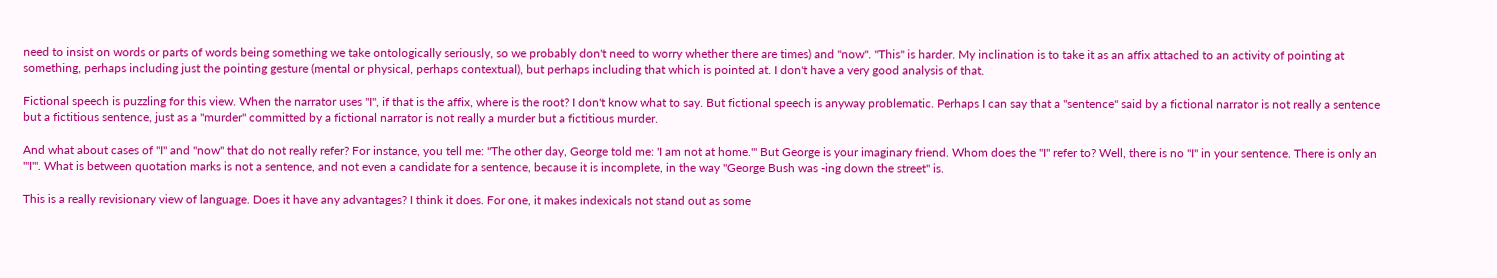need to insist on words or parts of words being something we take ontologically seriously, so we probably don't need to worry whether there are times) and "now". "This" is harder. My inclination is to take it as an affix attached to an activity of pointing at something, perhaps including just the pointing gesture (mental or physical, perhaps contextual), but perhaps including that which is pointed at. I don't have a very good analysis of that.

Fictional speech is puzzling for this view. When the narrator uses "I", if that is the affix, where is the root? I don't know what to say. But fictional speech is anyway problematic. Perhaps I can say that a "sentence" said by a fictional narrator is not really a sentence but a fictitious sentence, just as a "murder" committed by a fictional narrator is not really a murder but a fictitious murder.

And what about cases of "I" and "now" that do not really refer? For instance, you tell me: "The other day, George told me: 'I am not at home.'" But George is your imaginary friend. Whom does the "I" refer to? Well, there is no "I" in your sentence. There is only an "'I'". What is between quotation marks is not a sentence, and not even a candidate for a sentence, because it is incomplete, in the way "George Bush was -ing down the street" is.

This is a really revisionary view of language. Does it have any advantages? I think it does. For one, it makes indexicals not stand out as some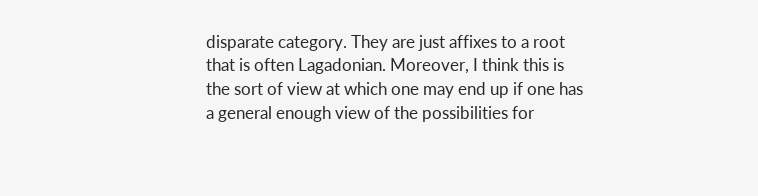disparate category. They are just affixes to a root that is often Lagadonian. Moreover, I think this is the sort of view at which one may end up if one has a general enough view of the possibilities for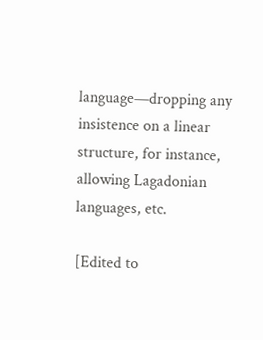language—dropping any insistence on a linear structure, for instance, allowing Lagadonian languages, etc.

[Edited to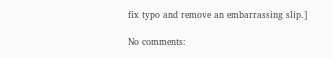fix typo and remove an embarrassing slip.]

No comments: